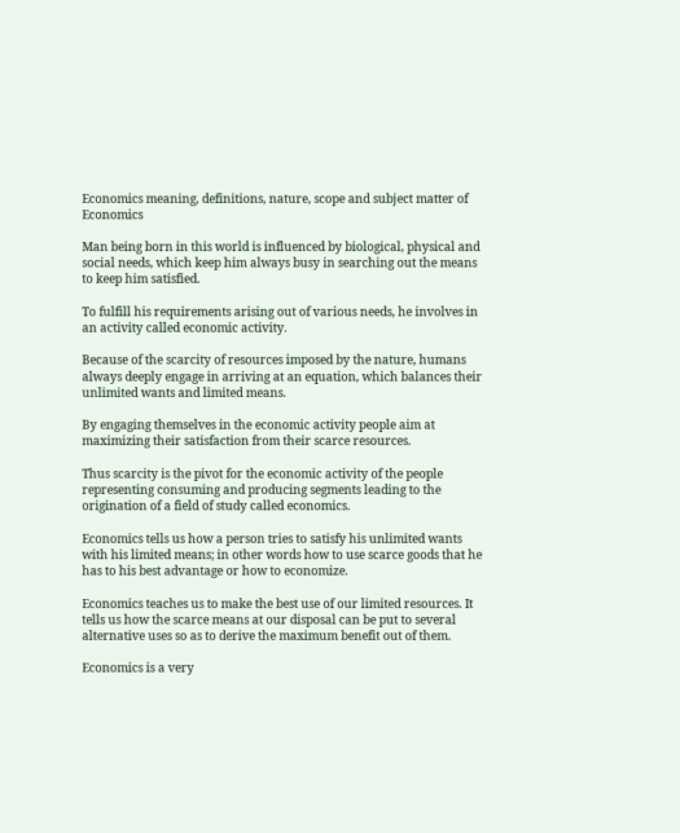Economics meaning, definitions, nature, scope and subject matter of Economics

Man being born in this world is influenced by biological, physical and social needs, which keep him always busy in searching out the means to keep him satisfied.

To fulfill his requirements arising out of various needs, he involves in an activity called economic activity.

Because of the scarcity of resources imposed by the nature, humans always deeply engage in arriving at an equation, which balances their unlimited wants and limited means.

By engaging themselves in the economic activity people aim at maximizing their satisfaction from their scarce resources.

Thus scarcity is the pivot for the economic activity of the people representing consuming and producing segments leading to the origination of a field of study called economics.

Economics tells us how a person tries to satisfy his unlimited wants with his limited means; in other words how to use scarce goods that he has to his best advantage or how to economize.

Economics teaches us to make the best use of our limited resources. It tells us how the scarce means at our disposal can be put to several alternative uses so as to derive the maximum benefit out of them.

Economics is a very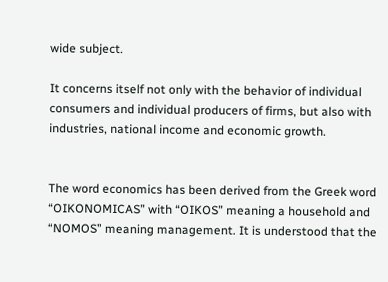wide subject.

It concerns itself not only with the behavior of individual consumers and individual producers of firms, but also with industries, national income and economic growth.


The word economics has been derived from the Greek word “OIKONOMICAS” with “OIKOS” meaning a household and “NOMOS” meaning management. It is understood that the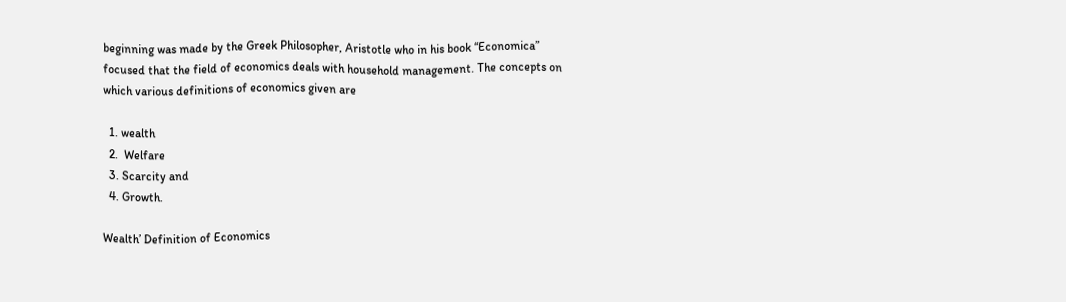beginning was made by the Greek Philosopher, Aristotle who in his book “Economica” focused that the field of economics deals with household management. The concepts on which various definitions of economics given are

  1. wealth
  2.  Welfare
  3. Scarcity and
  4. Growth.

Wealth’ Definition of Economics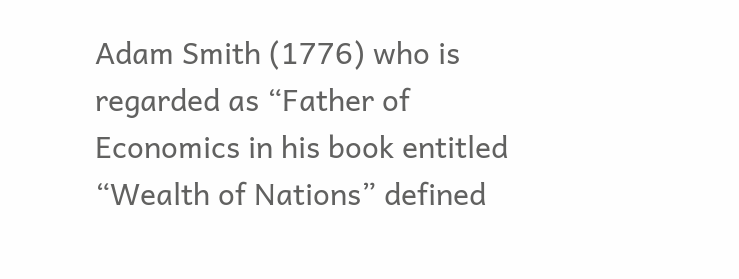Adam Smith (1776) who is regarded as “Father of Economics in his book entitled “Wealth of Nations” defined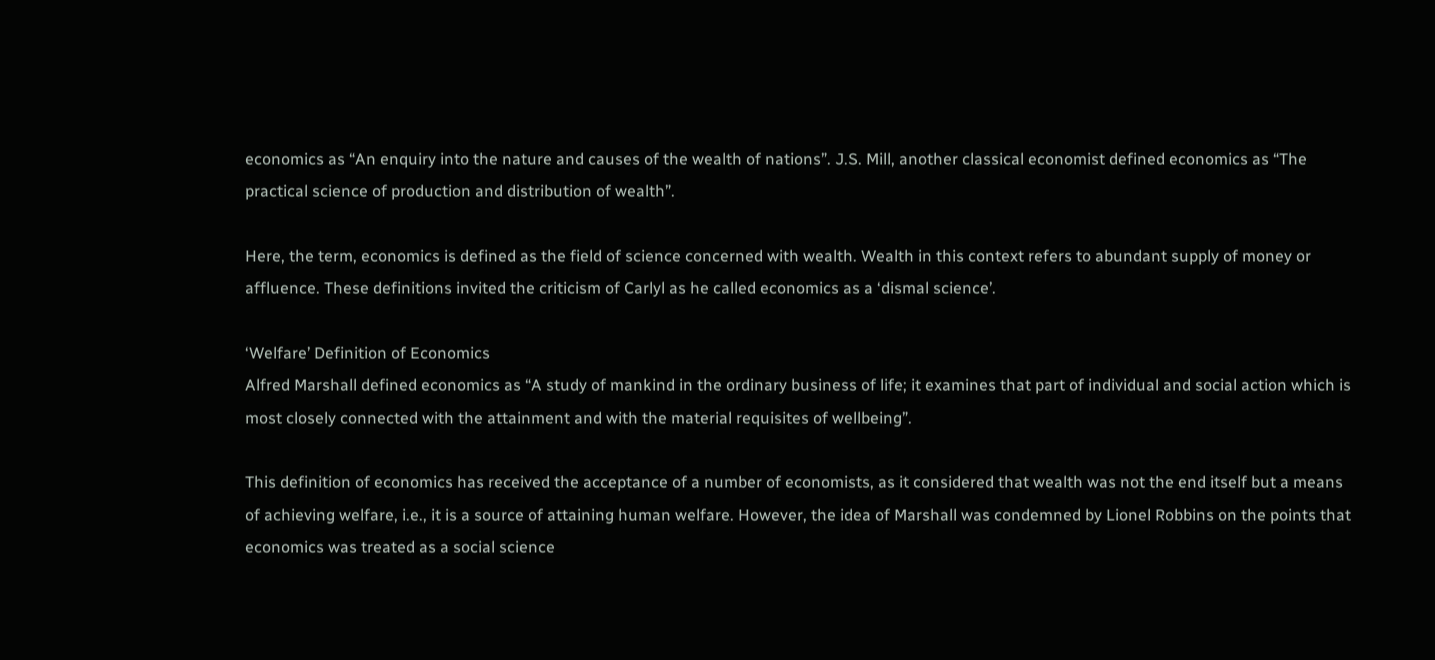economics as “An enquiry into the nature and causes of the wealth of nations”. J.S. Mill, another classical economist defined economics as “The practical science of production and distribution of wealth”.

Here, the term, economics is defined as the field of science concerned with wealth. Wealth in this context refers to abundant supply of money or affluence. These definitions invited the criticism of Carlyl as he called economics as a ‘dismal science’.

‘Welfare’ Definition of Economics
Alfred Marshall defined economics as “A study of mankind in the ordinary business of life; it examines that part of individual and social action which is most closely connected with the attainment and with the material requisites of wellbeing”.

This definition of economics has received the acceptance of a number of economists, as it considered that wealth was not the end itself but a means of achieving welfare, i.e., it is a source of attaining human welfare. However, the idea of Marshall was condemned by Lionel Robbins on the points that economics was treated as a social science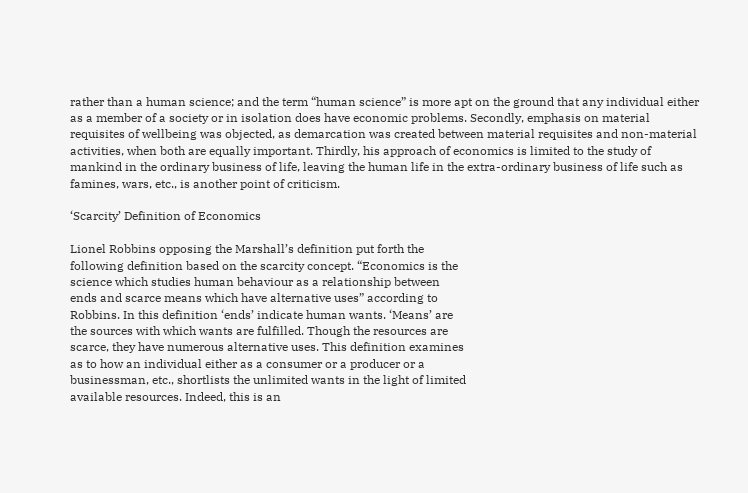rather than a human science; and the term “human science” is more apt on the ground that any individual either as a member of a society or in isolation does have economic problems. Secondly, emphasis on material requisites of wellbeing was objected, as demarcation was created between material requisites and non-material activities, when both are equally important. Thirdly, his approach of economics is limited to the study of mankind in the ordinary business of life, leaving the human life in the extra-ordinary business of life such as famines, wars, etc., is another point of criticism.

‘Scarcity’ Definition of Economics

Lionel Robbins opposing the Marshall’s definition put forth the
following definition based on the scarcity concept. “Economics is the
science which studies human behaviour as a relationship between
ends and scarce means which have alternative uses” according to
Robbins. In this definition ‘ends’ indicate human wants. ‘Means’ are
the sources with which wants are fulfilled. Though the resources are
scarce, they have numerous alternative uses. This definition examines
as to how an individual either as a consumer or a producer or a
businessman, etc., shortlists the unlimited wants in the light of limited
available resources. Indeed, this is an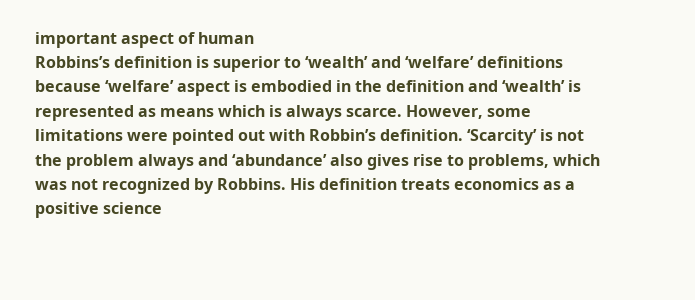important aspect of human
Robbins’s definition is superior to ‘wealth’ and ‘welfare’ definitions
because ‘welfare’ aspect is embodied in the definition and ‘wealth’ is
represented as means which is always scarce. However, some
limitations were pointed out with Robbin’s definition. ‘Scarcity’ is not
the problem always and ‘abundance’ also gives rise to problems, which
was not recognized by Robbins. His definition treats economics as a
positive science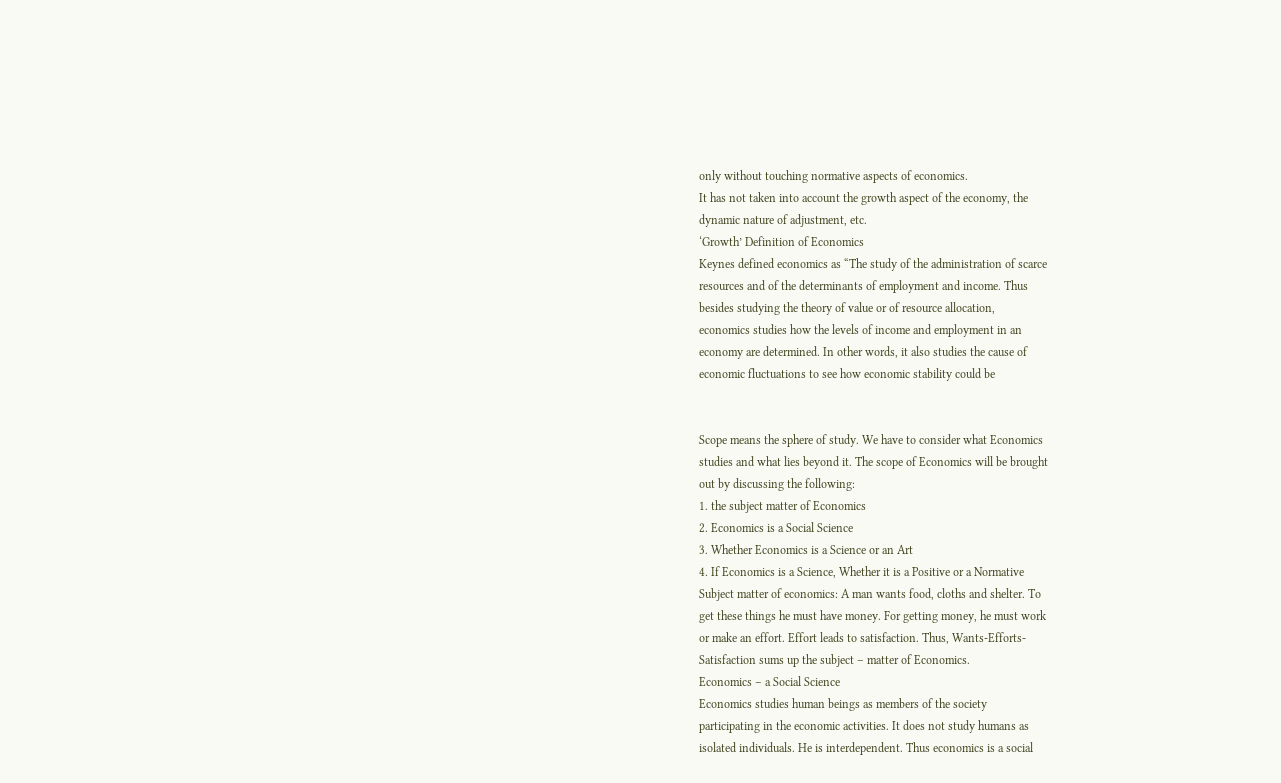only without touching normative aspects of economics.
It has not taken into account the growth aspect of the economy, the
dynamic nature of adjustment, etc.
‘Growth’ Definition of Economics
Keynes defined economics as “The study of the administration of scarce
resources and of the determinants of employment and income. Thus
besides studying the theory of value or of resource allocation,
economics studies how the levels of income and employment in an
economy are determined. In other words, it also studies the cause of
economic fluctuations to see how economic stability could be


Scope means the sphere of study. We have to consider what Economics
studies and what lies beyond it. The scope of Economics will be brought
out by discussing the following:
1. the subject matter of Economics
2. Economics is a Social Science
3. Whether Economics is a Science or an Art
4. If Economics is a Science, Whether it is a Positive or a Normative
Subject matter of economics: A man wants food, cloths and shelter. To
get these things he must have money. For getting money, he must work
or make an effort. Effort leads to satisfaction. Thus, Wants-Efforts-
Satisfaction sums up the subject – matter of Economics.
Economics – a Social Science
Economics studies human beings as members of the society
participating in the economic activities. It does not study humans as
isolated individuals. He is interdependent. Thus economics is a social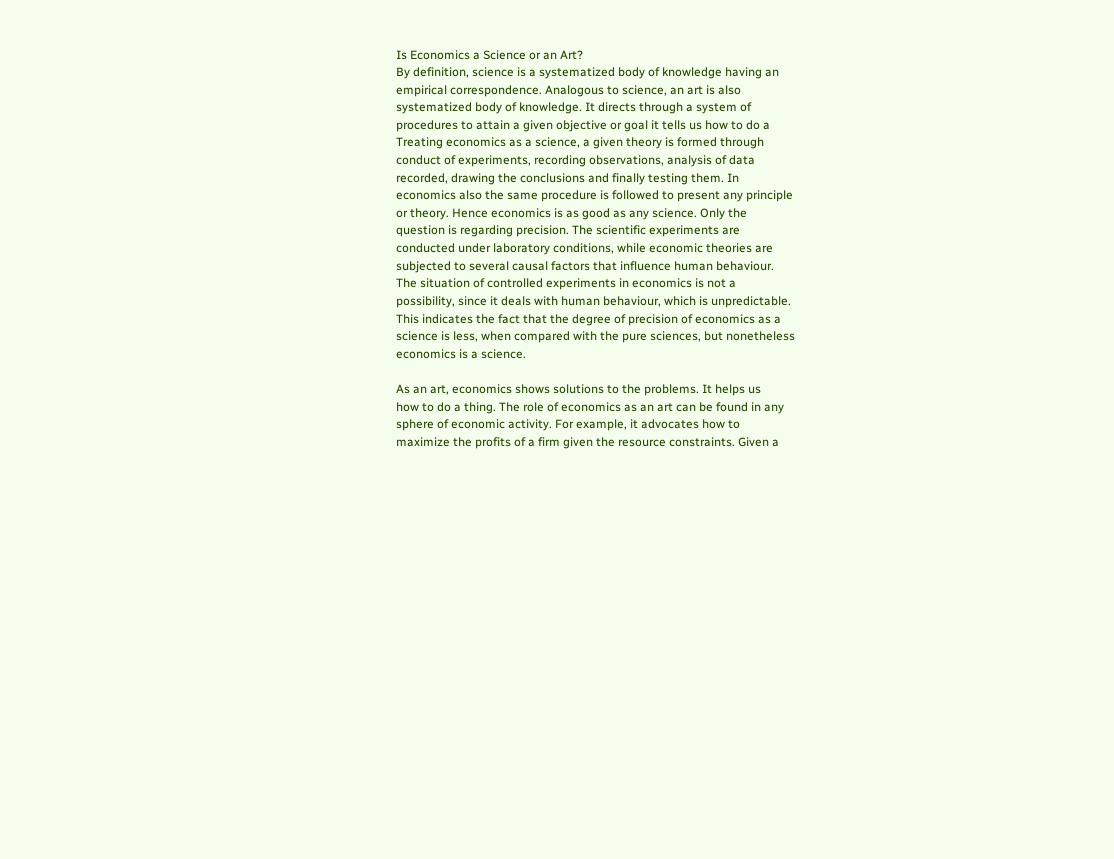Is Economics a Science or an Art?
By definition, science is a systematized body of knowledge having an
empirical correspondence. Analogous to science, an art is also
systematized body of knowledge. It directs through a system of
procedures to attain a given objective or goal it tells us how to do a
Treating economics as a science, a given theory is formed through
conduct of experiments, recording observations, analysis of data
recorded, drawing the conclusions and finally testing them. In
economics also the same procedure is followed to present any principle
or theory. Hence economics is as good as any science. Only the
question is regarding precision. The scientific experiments are
conducted under laboratory conditions, while economic theories are
subjected to several causal factors that influence human behaviour.
The situation of controlled experiments in economics is not a
possibility, since it deals with human behaviour, which is unpredictable.
This indicates the fact that the degree of precision of economics as a
science is less, when compared with the pure sciences, but nonetheless
economics is a science.

As an art, economics shows solutions to the problems. It helps us
how to do a thing. The role of economics as an art can be found in any
sphere of economic activity. For example, it advocates how to
maximize the profits of a firm given the resource constraints. Given a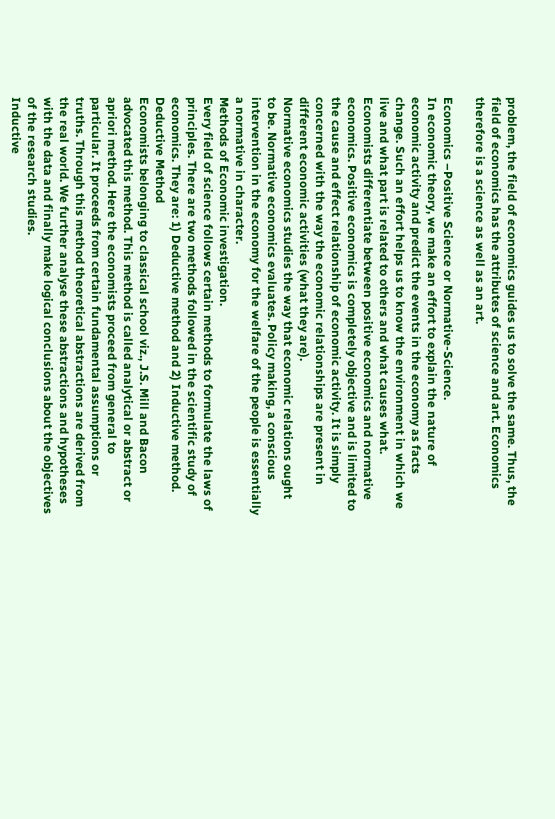problem, the field of economics guides us to solve the same. Thus, the
field of economics has the attributes of science and art. Economics
therefore is a science as well as an art.

Economics –Positive Science or Normative-Science.
In economic theory, we make an effort to explain the nature of
economic activity and predict the events in the economy as facts
change. Such an effort helps us to know the environment in which we
live and what part is related to others and what causes what.
Economists differentiate between positive economics and normative
economics. Positive economics is completely objective and is limited to
the cause and effect relationship of economic activity. It is simply
concerned with the way the economic relationships are present in
different economic activities (what they are).
Normative economics studies the way that economic relations ought
to be. Normative economics evaluates. Policy making, a conscious
intervention in the economy for the welfare of the people is essentially
a normative in character.
Methods of Economic investigation.
Every field of science follows certain methods to formulate the laws of
principles. There are two methods followed in the scientific study of
economics. They are: 1) Deductive method and 2) Inductive method.
Deductive Method
Economists belonging to classical school viz., J.S. Mill and Bacon
advocated this method. This method is called analytical or abstract or
apriori method. Here the economists proceed from general to
particular. It proceeds from certain fundamental assumptions or
truths. Through this method theoretical abstractions are derived from
the real world. We further analyse these abstractions and hypotheses
with the data and finally make logical conclusions about the objectives
of the research studies.
Inductive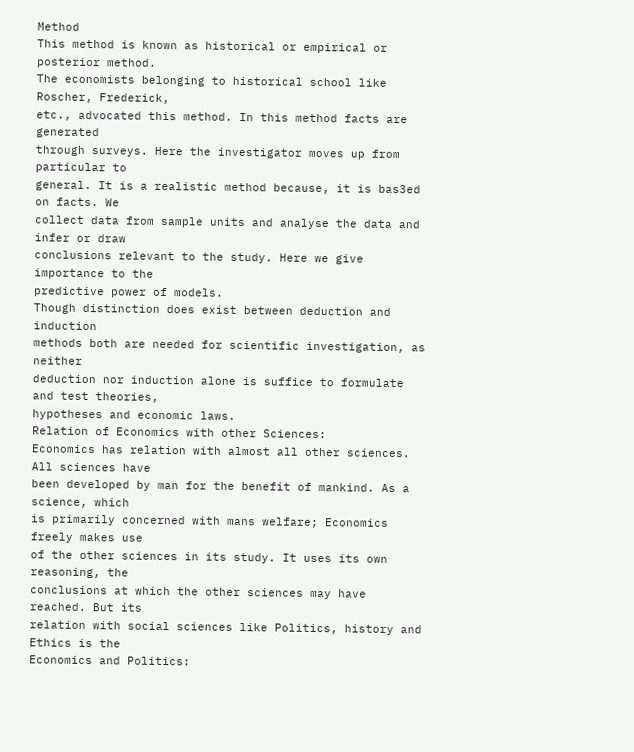Method
This method is known as historical or empirical or posterior method.
The economists belonging to historical school like Roscher, Frederick,
etc., advocated this method. In this method facts are generated
through surveys. Here the investigator moves up from particular to
general. It is a realistic method because, it is bas3ed on facts. We
collect data from sample units and analyse the data and infer or draw
conclusions relevant to the study. Here we give importance to the
predictive power of models.
Though distinction does exist between deduction and induction
methods both are needed for scientific investigation, as neither
deduction nor induction alone is suffice to formulate and test theories,
hypotheses and economic laws.
Relation of Economics with other Sciences:
Economics has relation with almost all other sciences. All sciences have
been developed by man for the benefit of mankind. As a science, which
is primarily concerned with mans welfare; Economics freely makes use
of the other sciences in its study. It uses its own reasoning, the
conclusions at which the other sciences may have reached. But its
relation with social sciences like Politics, history and Ethics is the
Economics and Politics: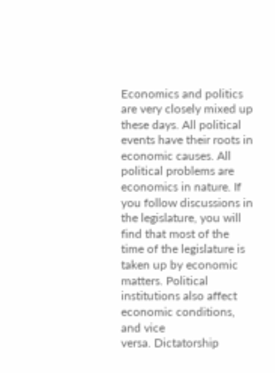Economics and politics are very closely mixed up these days. All political
events have their roots in economic causes. All political problems are economics in nature. If you follow discussions in the legislature, you will
find that most of the time of the legislature is taken up by economic
matters. Political institutions also affect economic conditions, and vice
versa. Dictatorship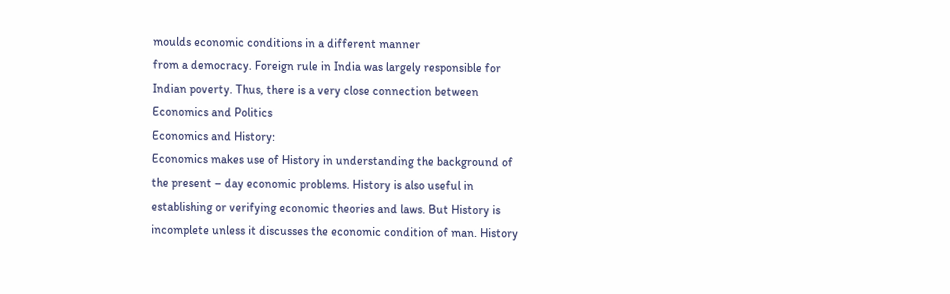moulds economic conditions in a different manner
from a democracy. Foreign rule in India was largely responsible for
Indian poverty. Thus, there is a very close connection between
Economics and Politics
Economics and History:
Economics makes use of History in understanding the background of
the present – day economic problems. History is also useful in
establishing or verifying economic theories and laws. But History is
incomplete unless it discusses the economic condition of man. History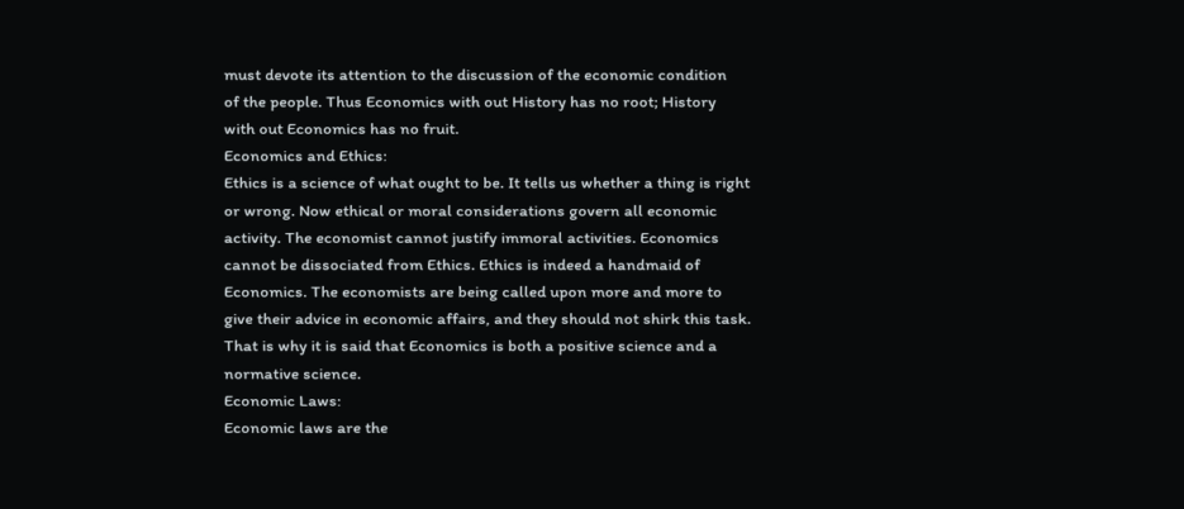must devote its attention to the discussion of the economic condition
of the people. Thus Economics with out History has no root; History
with out Economics has no fruit.
Economics and Ethics:
Ethics is a science of what ought to be. It tells us whether a thing is right
or wrong. Now ethical or moral considerations govern all economic
activity. The economist cannot justify immoral activities. Economics
cannot be dissociated from Ethics. Ethics is indeed a handmaid of
Economics. The economists are being called upon more and more to
give their advice in economic affairs, and they should not shirk this task.
That is why it is said that Economics is both a positive science and a
normative science.
Economic Laws:
Economic laws are the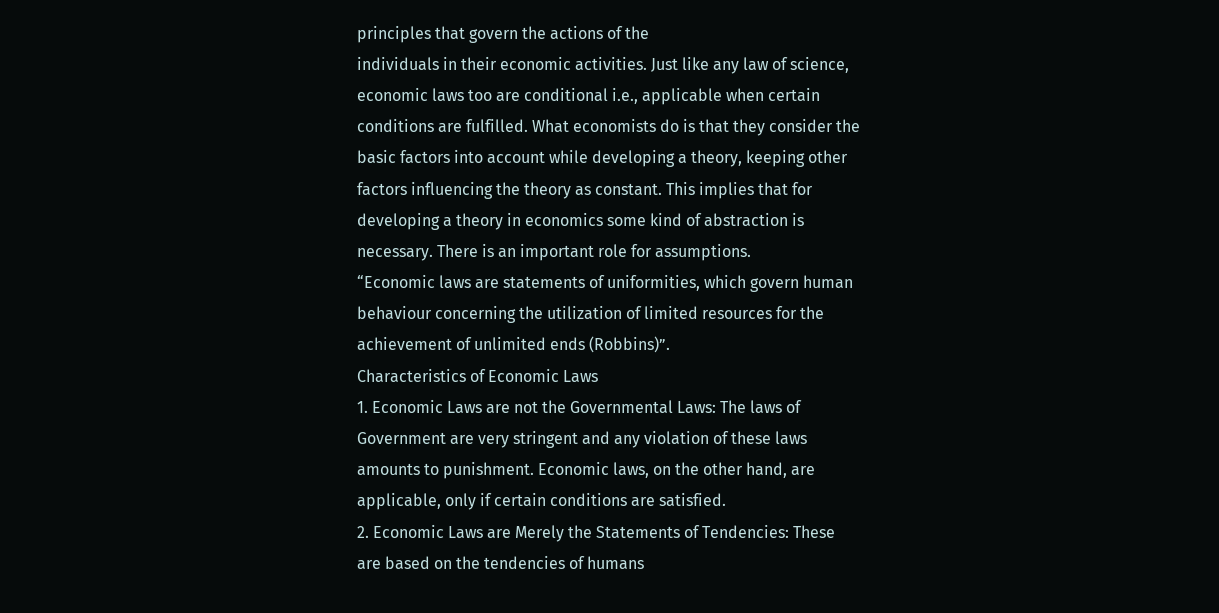principles that govern the actions of the
individuals in their economic activities. Just like any law of science,
economic laws too are conditional i.e., applicable when certain
conditions are fulfilled. What economists do is that they consider the
basic factors into account while developing a theory, keeping other
factors influencing the theory as constant. This implies that for
developing a theory in economics some kind of abstraction is
necessary. There is an important role for assumptions.
“Economic laws are statements of uniformities, which govern human
behaviour concerning the utilization of limited resources for the
achievement of unlimited ends (Robbins)”.
Characteristics of Economic Laws
1. Economic Laws are not the Governmental Laws: The laws of
Government are very stringent and any violation of these laws
amounts to punishment. Economic laws, on the other hand, are
applicable, only if certain conditions are satisfied.
2. Economic Laws are Merely the Statements of Tendencies: These
are based on the tendencies of humans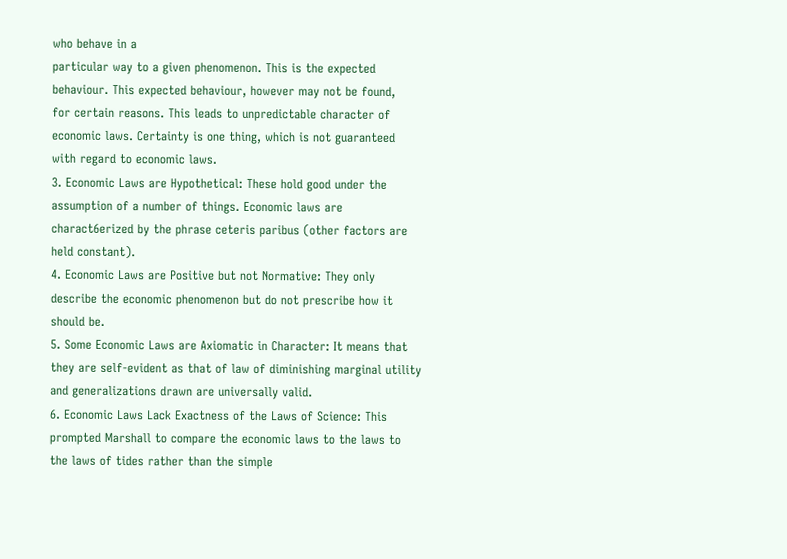who behave in a
particular way to a given phenomenon. This is the expected
behaviour. This expected behaviour, however may not be found,
for certain reasons. This leads to unpredictable character of
economic laws. Certainty is one thing, which is not guaranteed
with regard to economic laws.
3. Economic Laws are Hypothetical: These hold good under the
assumption of a number of things. Economic laws are
charact6erized by the phrase ceteris paribus (other factors are
held constant).
4. Economic Laws are Positive but not Normative: They only
describe the economic phenomenon but do not prescribe how it
should be.
5. Some Economic Laws are Axiomatic in Character: It means that
they are self-evident as that of law of diminishing marginal utility
and generalizations drawn are universally valid.
6. Economic Laws Lack Exactness of the Laws of Science: This
prompted Marshall to compare the economic laws to the laws to
the laws of tides rather than the simple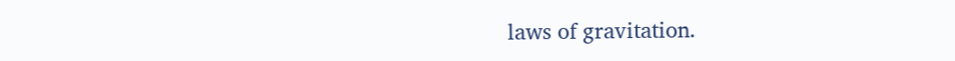laws of gravitation.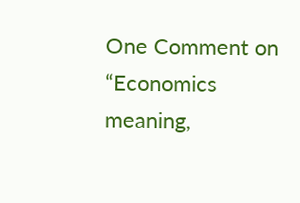One Comment on “Economics meaning,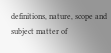definitions, nature, scope and subject matter of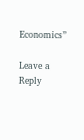Economics”

Leave a Reply